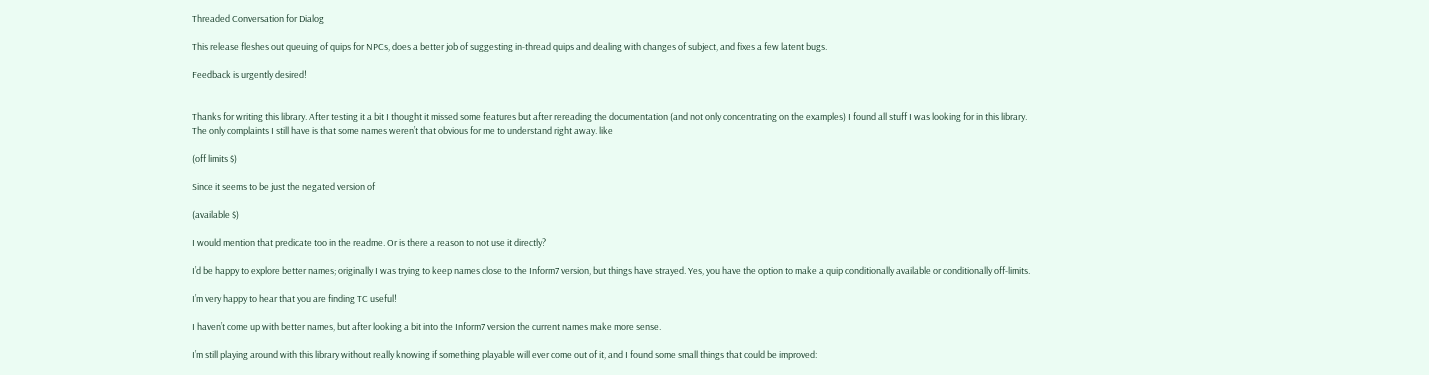Threaded Conversation for Dialog

This release fleshes out queuing of quips for NPCs, does a better job of suggesting in-thread quips and dealing with changes of subject, and fixes a few latent bugs.

Feedback is urgently desired!


Thanks for writing this library. After testing it a bit I thought it missed some features but after rereading the documentation (and not only concentrating on the examples) I found all stuff I was looking for in this library.
The only complaints I still have is that some names weren’t that obvious for me to understand right away. like

(off limits $)

Since it seems to be just the negated version of

(available $)

I would mention that predicate too in the readme. Or is there a reason to not use it directly?

I’d be happy to explore better names; originally I was trying to keep names close to the Inform7 version, but things have strayed. Yes, you have the option to make a quip conditionally available or conditionally off-limits.

I’m very happy to hear that you are finding TC useful!

I haven’t come up with better names, but after looking a bit into the Inform7 version the current names make more sense.

I’m still playing around with this library without really knowing if something playable will ever come out of it, and I found some small things that could be improved: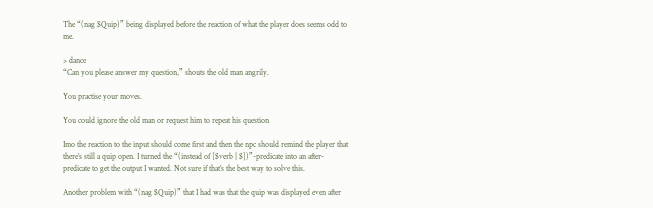The “(nag $Quip)” being displayed before the reaction of what the player does seems odd to me.

> dance
“Can you please answer my question,” shouts the old man angrily.

You practise your moves.

You could ignore the old man or request him to repeat his question

Imo the reaction to the input should come first and then the npc should remind the player that there’s still a quip open. I turned the “(instead of [$verb | $])”-predicate into an after-predicate to get the output I wanted. Not sure if that’s the best way to solve this.

Another problem with “(nag $Quip)” that I had was that the quip was displayed even after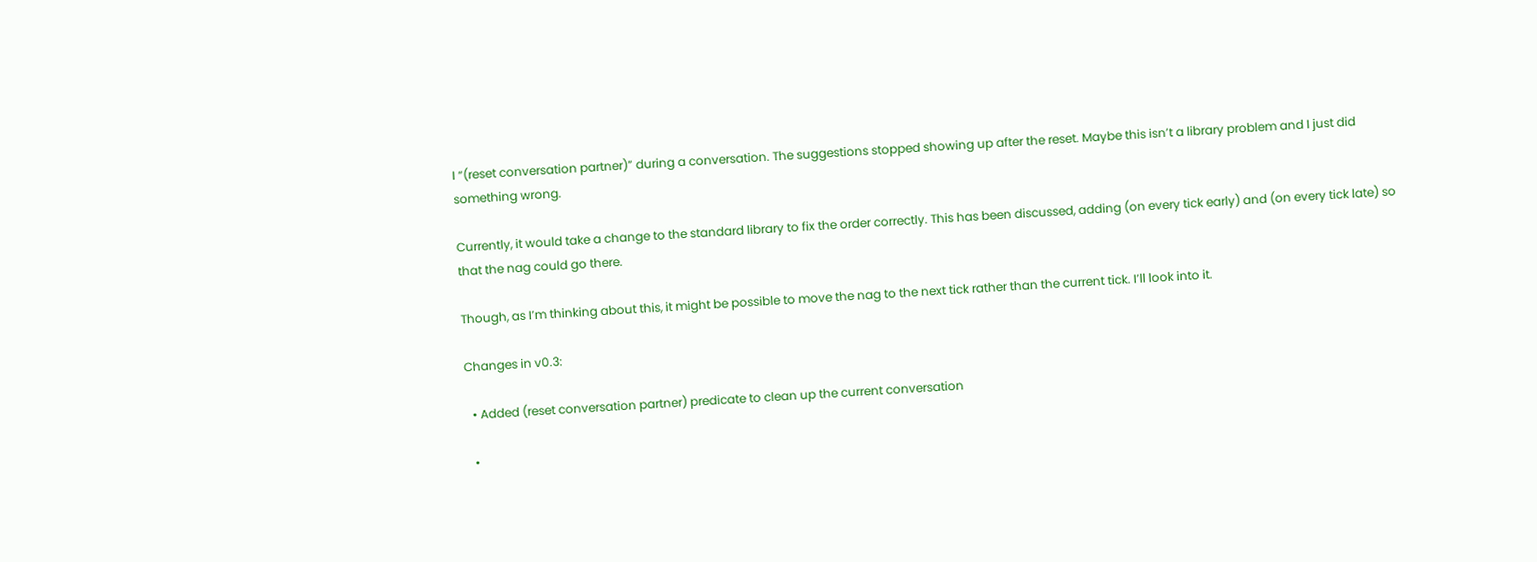I “(reset conversation partner)” during a conversation. The suggestions stopped showing up after the reset. Maybe this isn’t a library problem and I just did something wrong.

Currently, it would take a change to the standard library to fix the order correctly. This has been discussed, adding (on every tick early) and (on every tick late) so that the nag could go there.

Though, as I’m thinking about this, it might be possible to move the nag to the next tick rather than the current tick. I’ll look into it.

Changes in v0.3:

  • Added (reset conversation partner) predicate to clean up the current conversation

  •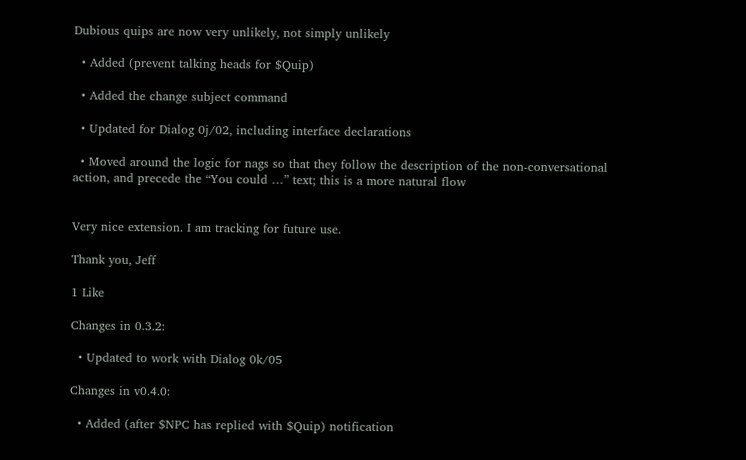Dubious quips are now very unlikely, not simply unlikely

  • Added (prevent talking heads for $Quip)

  • Added the change subject command

  • Updated for Dialog 0j/02, including interface declarations

  • Moved around the logic for nags so that they follow the description of the non-conversational action, and precede the “You could …” text; this is a more natural flow


Very nice extension. I am tracking for future use.

Thank you, Jeff

1 Like

Changes in 0.3.2:

  • Updated to work with Dialog 0k/05

Changes in v0.4.0:

  • Added (after $NPC has replied with $Quip) notification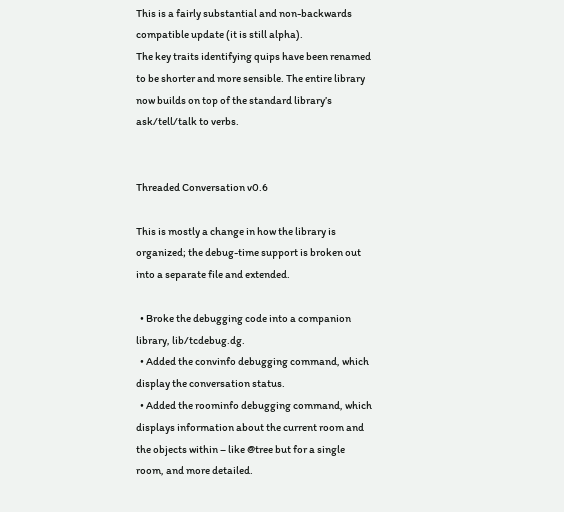This is a fairly substantial and non-backwards compatible update (it is still alpha).
The key traits identifying quips have been renamed to be shorter and more sensible. The entire library now builds on top of the standard library’s ask/tell/talk to verbs.


Threaded Conversation v0.6

This is mostly a change in how the library is organized; the debug-time support is broken out into a separate file and extended.

  • Broke the debugging code into a companion library, lib/tcdebug.dg.
  • Added the convinfo debugging command, which display the conversation status.
  • Added the roominfo debugging command, which displays information about the current room and the objects within – like @tree but for a single room, and more detailed.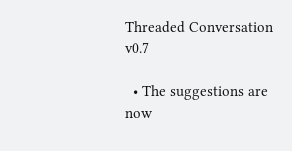Threaded Conversation v0.7

  • The suggestions are now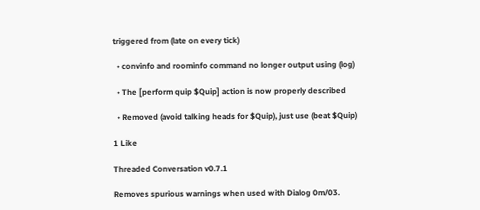triggered from (late on every tick)

  • convinfo and roominfo command no longer output using (log)

  • The [perform quip $Quip] action is now properly described

  • Removed (avoid talking heads for $Quip), just use (beat $Quip)

1 Like

Threaded Conversation v0.7.1

Removes spurious warnings when used with Dialog 0m/03.